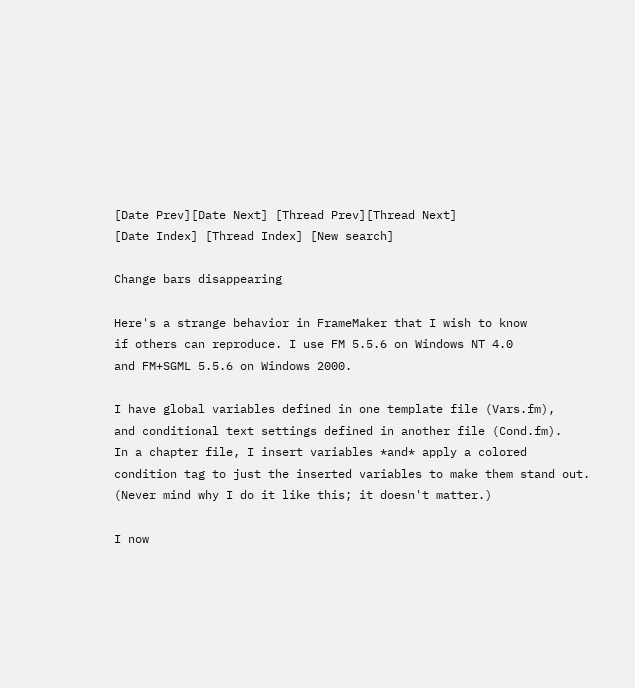[Date Prev][Date Next] [Thread Prev][Thread Next]
[Date Index] [Thread Index] [New search]

Change bars disappearing

Here's a strange behavior in FrameMaker that I wish to know
if others can reproduce. I use FM 5.5.6 on Windows NT 4.0
and FM+SGML 5.5.6 on Windows 2000.

I have global variables defined in one template file (Vars.fm),
and conditional text settings defined in another file (Cond.fm).
In a chapter file, I insert variables *and* apply a colored
condition tag to just the inserted variables to make them stand out.
(Never mind why I do it like this; it doesn't matter.)

I now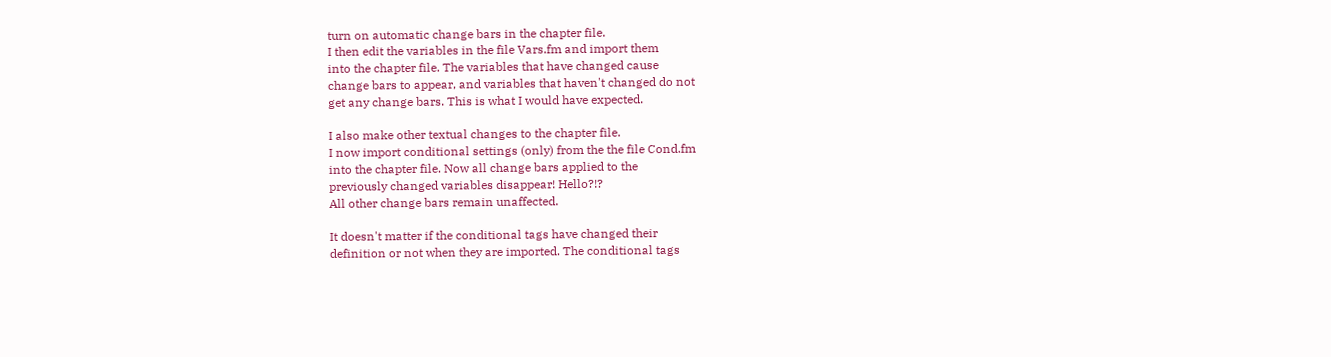turn on automatic change bars in the chapter file.
I then edit the variables in the file Vars.fm and import them
into the chapter file. The variables that have changed cause
change bars to appear, and variables that haven't changed do not
get any change bars. This is what I would have expected.

I also make other textual changes to the chapter file.
I now import conditional settings (only) from the the file Cond.fm
into the chapter file. Now all change bars applied to the
previously changed variables disappear! Hello?!?
All other change bars remain unaffected.

It doesn't matter if the conditional tags have changed their
definition or not when they are imported. The conditional tags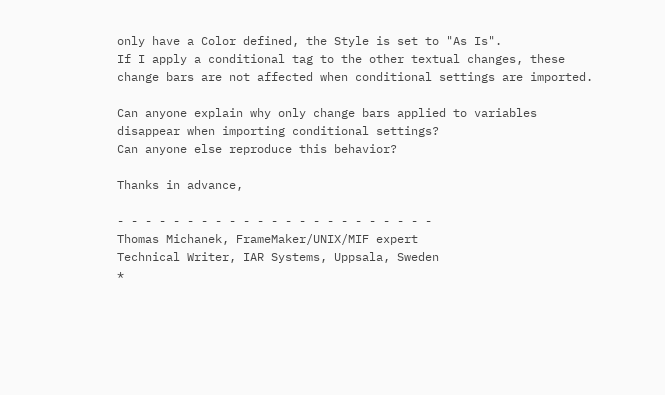only have a Color defined, the Style is set to "As Is".
If I apply a conditional tag to the other textual changes, these
change bars are not affected when conditional settings are imported.

Can anyone explain why only change bars applied to variables
disappear when importing conditional settings?
Can anyone else reproduce this behavior?

Thanks in advance,

- - - - - - - - - - - - - - - - - - - - - - -
Thomas Michanek, FrameMaker/UNIX/MIF expert
Technical Writer, IAR Systems, Uppsala, Sweden
*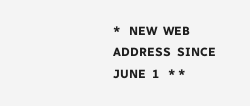*   NEW  WEB  ADDRESS  SINCE  JUNE  1   * *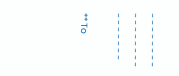- - - - - - - - - - - - - - - - - - - - - - -

** To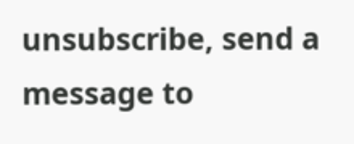unsubscribe, send a message to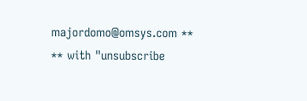majordomo@omsys.com **
** with "unsubscribe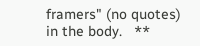framers" (no quotes) in the body.   **